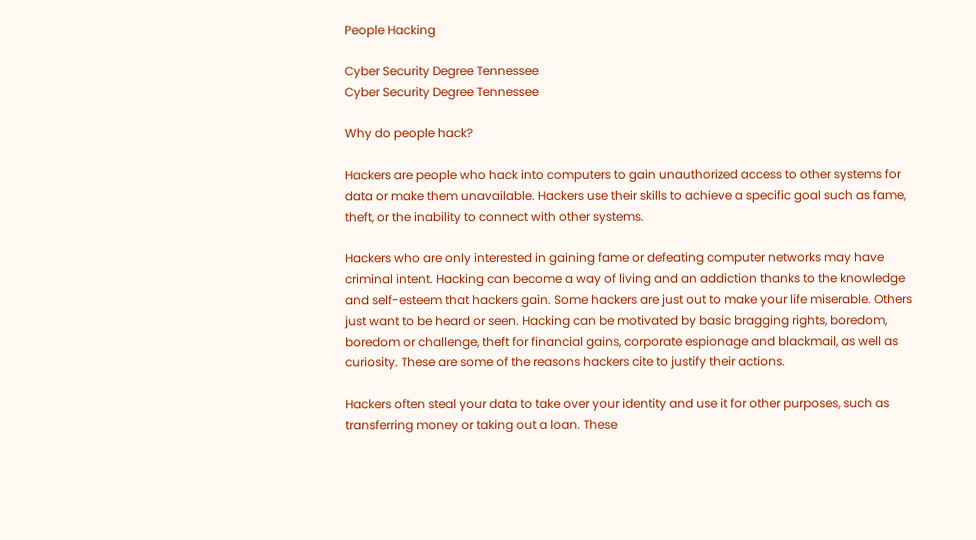People Hacking

Cyber Security Degree Tennessee
Cyber Security Degree Tennessee

Why do people hack?

Hackers are people who hack into computers to gain unauthorized access to other systems for data or make them unavailable. Hackers use their skills to achieve a specific goal such as fame, theft, or the inability to connect with other systems.

Hackers who are only interested in gaining fame or defeating computer networks may have criminal intent. Hacking can become a way of living and an addiction thanks to the knowledge and self-esteem that hackers gain. Some hackers are just out to make your life miserable. Others just want to be heard or seen. Hacking can be motivated by basic bragging rights, boredom, boredom or challenge, theft for financial gains, corporate espionage and blackmail, as well as curiosity. These are some of the reasons hackers cite to justify their actions.

Hackers often steal your data to take over your identity and use it for other purposes, such as transferring money or taking out a loan. These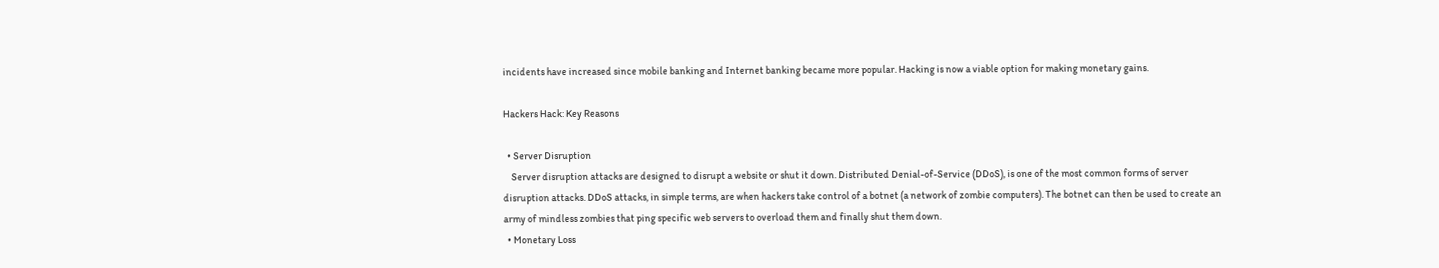incidents have increased since mobile banking and Internet banking became more popular. Hacking is now a viable option for making monetary gains.

Hackers Hack: Key Reasons

  • Server Disruption
    Server disruption attacks are designed to disrupt a website or shut it down. Distributed Denial-of-Service (DDoS), is one of the most common forms of server disruption attacks. DDoS attacks, in simple terms, are when hackers take control of a botnet (a network of zombie computers). The botnet can then be used to create an army of mindless zombies that ping specific web servers to overload them and finally shut them down.
  • Monetary Loss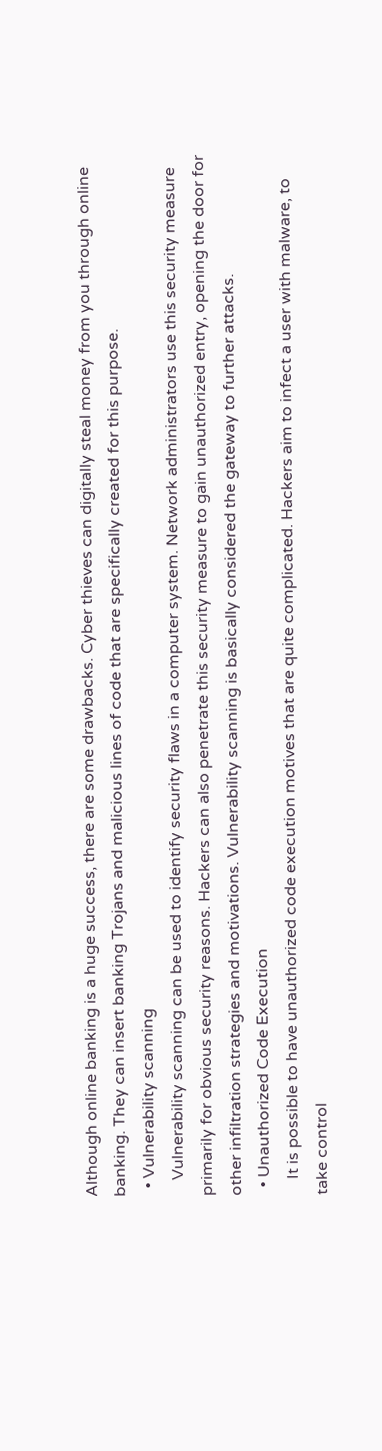Although online banking is a huge success, there are some drawbacks. Cyber thieves can digitally steal money from you through online banking. They can insert banking Trojans and malicious lines of code that are specifically created for this purpose.
  • Vulnerability scanning
    Vulnerability scanning can be used to identify security flaws in a computer system. Network administrators use this security measure primarily for obvious security reasons. Hackers can also penetrate this security measure to gain unauthorized entry, opening the door for other infiltration strategies and motivations. Vulnerability scanning is basically considered the gateway to further attacks.
  • Unauthorized Code Execution
    It is possible to have unauthorized code execution motives that are quite complicated. Hackers aim to infect a user with malware, to take control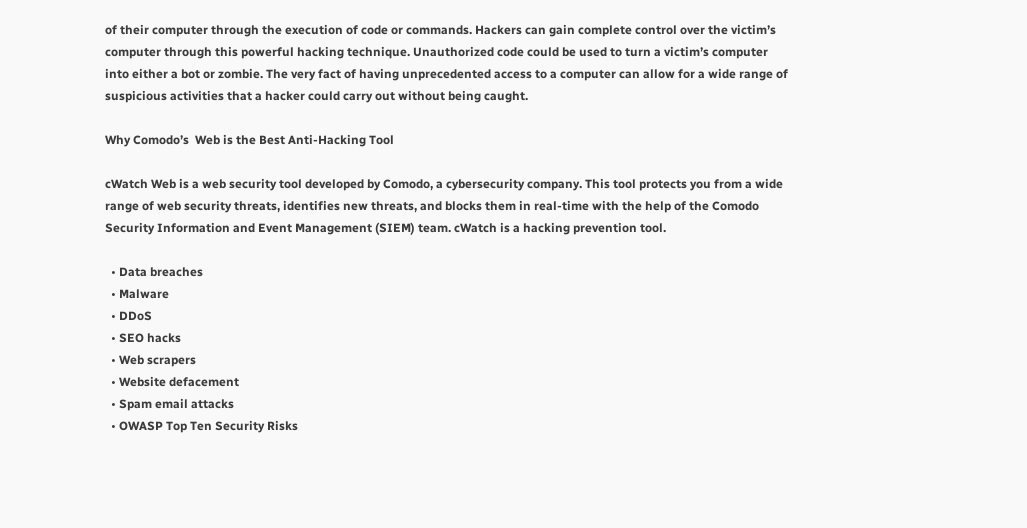of their computer through the execution of code or commands. Hackers can gain complete control over the victim’s computer through this powerful hacking technique. Unauthorized code could be used to turn a victim’s computer into either a bot or zombie. The very fact of having unprecedented access to a computer can allow for a wide range of suspicious activities that a hacker could carry out without being caught.

Why Comodo’s  Web is the Best Anti-Hacking Tool

cWatch Web is a web security tool developed by Comodo, a cybersecurity company. This tool protects you from a wide range of web security threats, identifies new threats, and blocks them in real-time with the help of the Comodo Security Information and Event Management (SIEM) team. cWatch is a hacking prevention tool.

  • Data breaches
  • Malware
  • DDoS
  • SEO hacks
  • Web scrapers
  • Website defacement
  • Spam email attacks
  • OWASP Top Ten Security Risks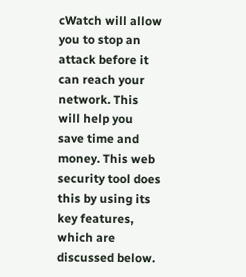cWatch will allow you to stop an attack before it can reach your network. This will help you save time and money. This web security tool does this by using its key features, which are discussed below.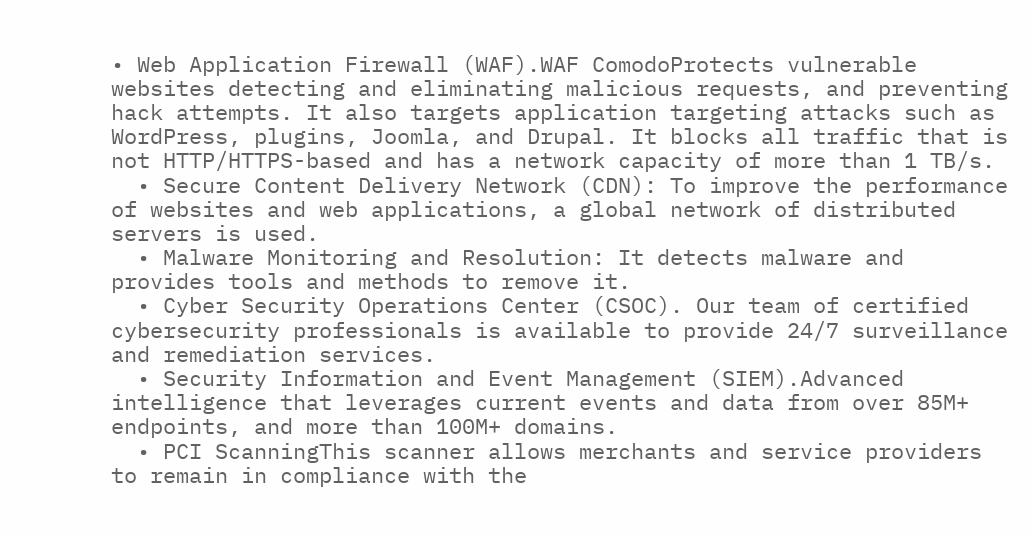• Web Application Firewall (WAF).WAF ComodoProtects vulnerable websites detecting and eliminating malicious requests, and preventing hack attempts. It also targets application targeting attacks such as WordPress, plugins, Joomla, and Drupal. It blocks all traffic that is not HTTP/HTTPS-based and has a network capacity of more than 1 TB/s.
  • Secure Content Delivery Network (CDN): To improve the performance of websites and web applications, a global network of distributed servers is used.
  • Malware Monitoring and Resolution: It detects malware and provides tools and methods to remove it.
  • Cyber Security Operations Center (CSOC). Our team of certified cybersecurity professionals is available to provide 24/7 surveillance and remediation services.
  • Security Information and Event Management (SIEM).Advanced intelligence that leverages current events and data from over 85M+ endpoints, and more than 100M+ domains.
  • PCI ScanningThis scanner allows merchants and service providers to remain in compliance with the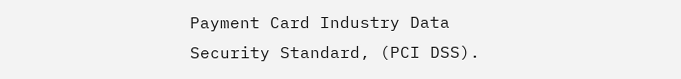Payment Card Industry Data Security Standard, (PCI DSS).